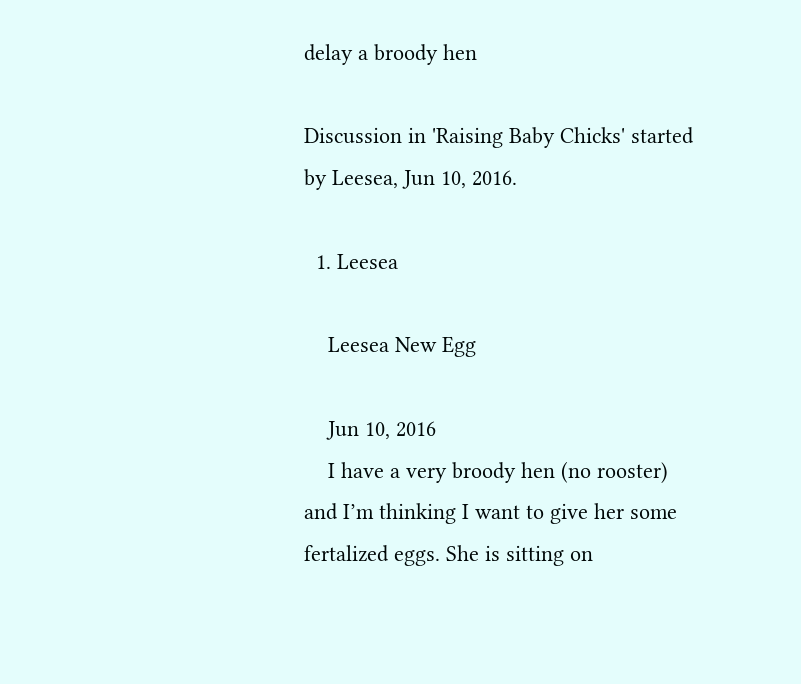delay a broody hen

Discussion in 'Raising Baby Chicks' started by Leesea, Jun 10, 2016.

  1. Leesea

    Leesea New Egg

    Jun 10, 2016
    I have a very broody hen (no rooster) and I’m thinking I want to give her some fertalized eggs. She is sitting on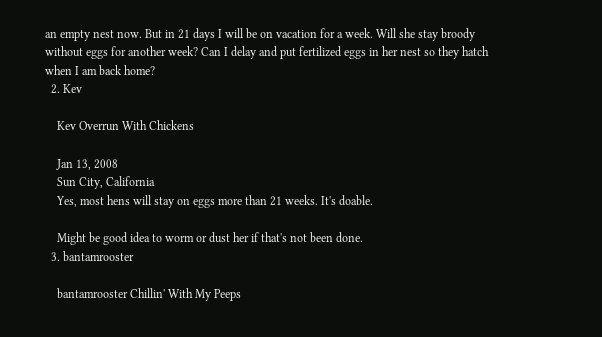an empty nest now. But in 21 days I will be on vacation for a week. Will she stay broody without eggs for another week? Can I delay and put fertilized eggs in her nest so they hatch when I am back home?
  2. Kev

    Kev Overrun With Chickens

    Jan 13, 2008
    Sun City, California
    Yes, most hens will stay on eggs more than 21 weeks. It's doable.

    Might be good idea to worm or dust her if that's not been done.
  3. bantamrooster

    bantamrooster Chillin' With My Peeps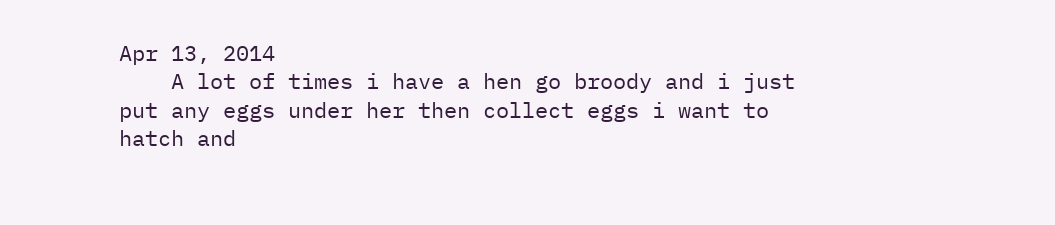Apr 13, 2014
    A lot of times i have a hen go broody and i just put any eggs under her then collect eggs i want to hatch and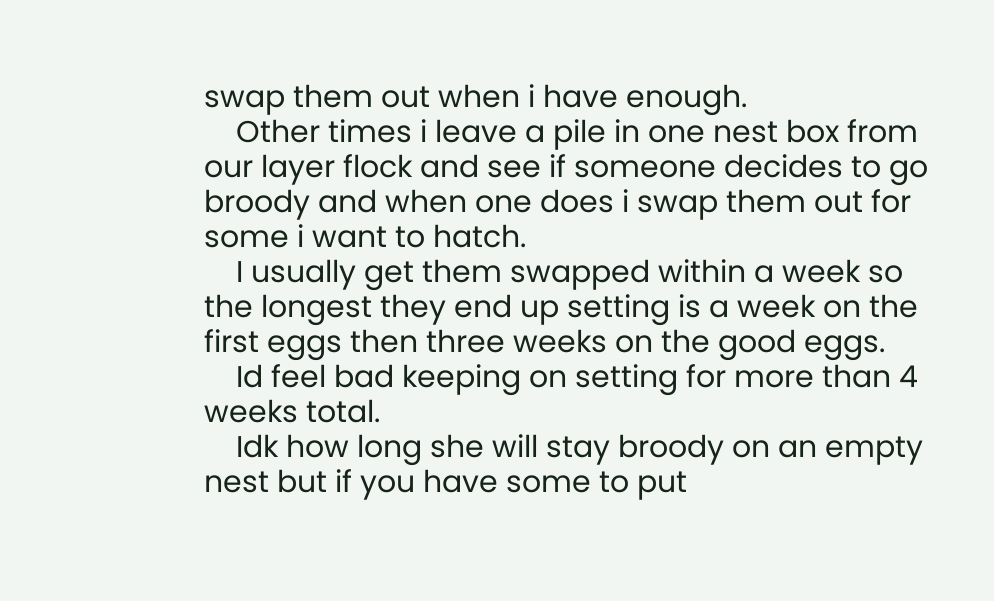swap them out when i have enough.
    Other times i leave a pile in one nest box from our layer flock and see if someone decides to go broody and when one does i swap them out for some i want to hatch.
    I usually get them swapped within a week so the longest they end up setting is a week on the first eggs then three weeks on the good eggs.
    Id feel bad keeping on setting for more than 4 weeks total.
    Idk how long she will stay broody on an empty nest but if you have some to put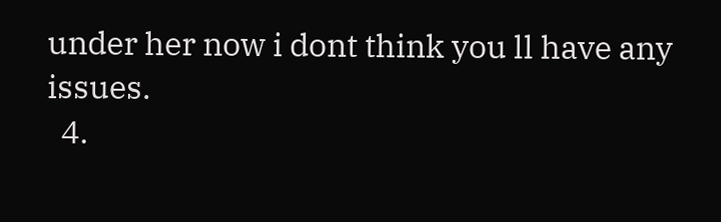under her now i dont think you ll have any issues.
  4.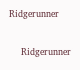Ridgerunner

    Ridgerunner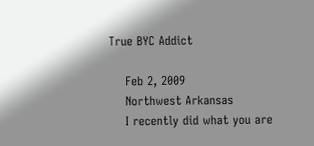True BYC Addict

    Feb 2, 2009
    Northwest Arkansas
    I recently did what you are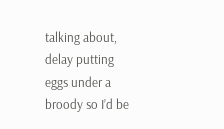talking about, delay putting eggs under a broody so I’d be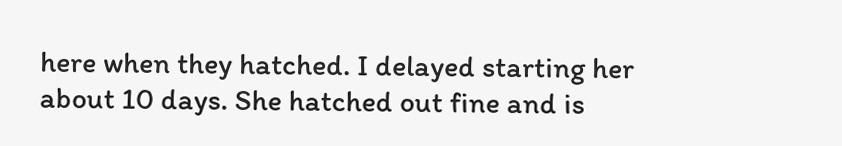here when they hatched. I delayed starting her about 10 days. She hatched out fine and is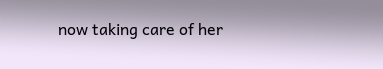now taking care of her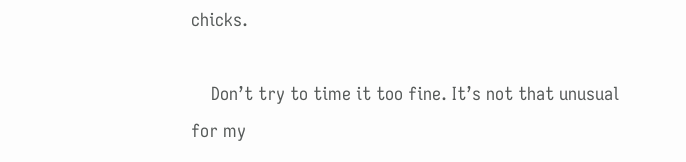chicks.

    Don’t try to time it too fine. It’s not that unusual for my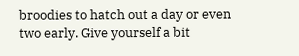broodies to hatch out a day or even two early. Give yourself a bit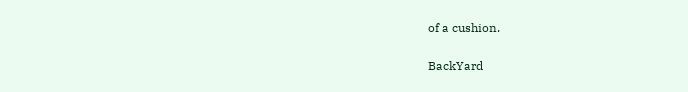of a cushion.

BackYard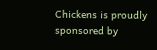Chickens is proudly sponsored by